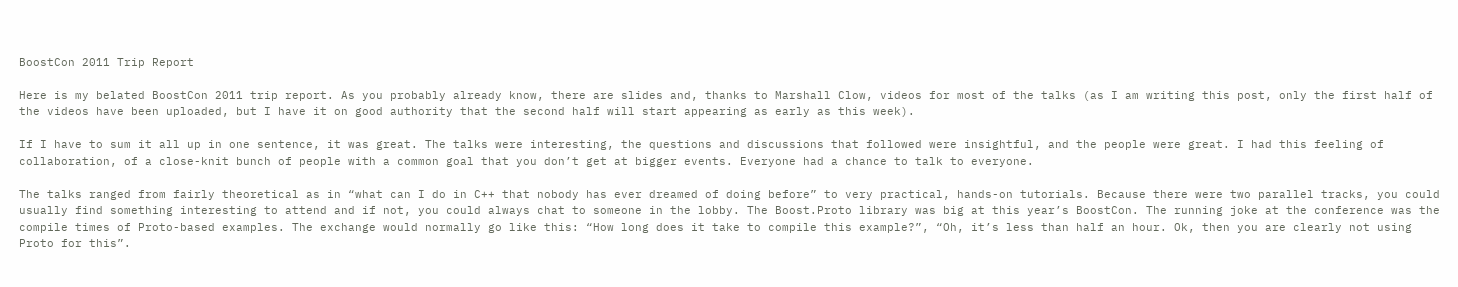BoostCon 2011 Trip Report

Here is my belated BoostCon 2011 trip report. As you probably already know, there are slides and, thanks to Marshall Clow, videos for most of the talks (as I am writing this post, only the first half of the videos have been uploaded, but I have it on good authority that the second half will start appearing as early as this week).

If I have to sum it all up in one sentence, it was great. The talks were interesting, the questions and discussions that followed were insightful, and the people were great. I had this feeling of collaboration, of a close-knit bunch of people with a common goal that you don’t get at bigger events. Everyone had a chance to talk to everyone.

The talks ranged from fairly theoretical as in “what can I do in C++ that nobody has ever dreamed of doing before” to very practical, hands-on tutorials. Because there were two parallel tracks, you could usually find something interesting to attend and if not, you could always chat to someone in the lobby. The Boost.Proto library was big at this year’s BoostCon. The running joke at the conference was the compile times of Proto-based examples. The exchange would normally go like this: “How long does it take to compile this example?”, “Oh, it’s less than half an hour. Ok, then you are clearly not using Proto for this”.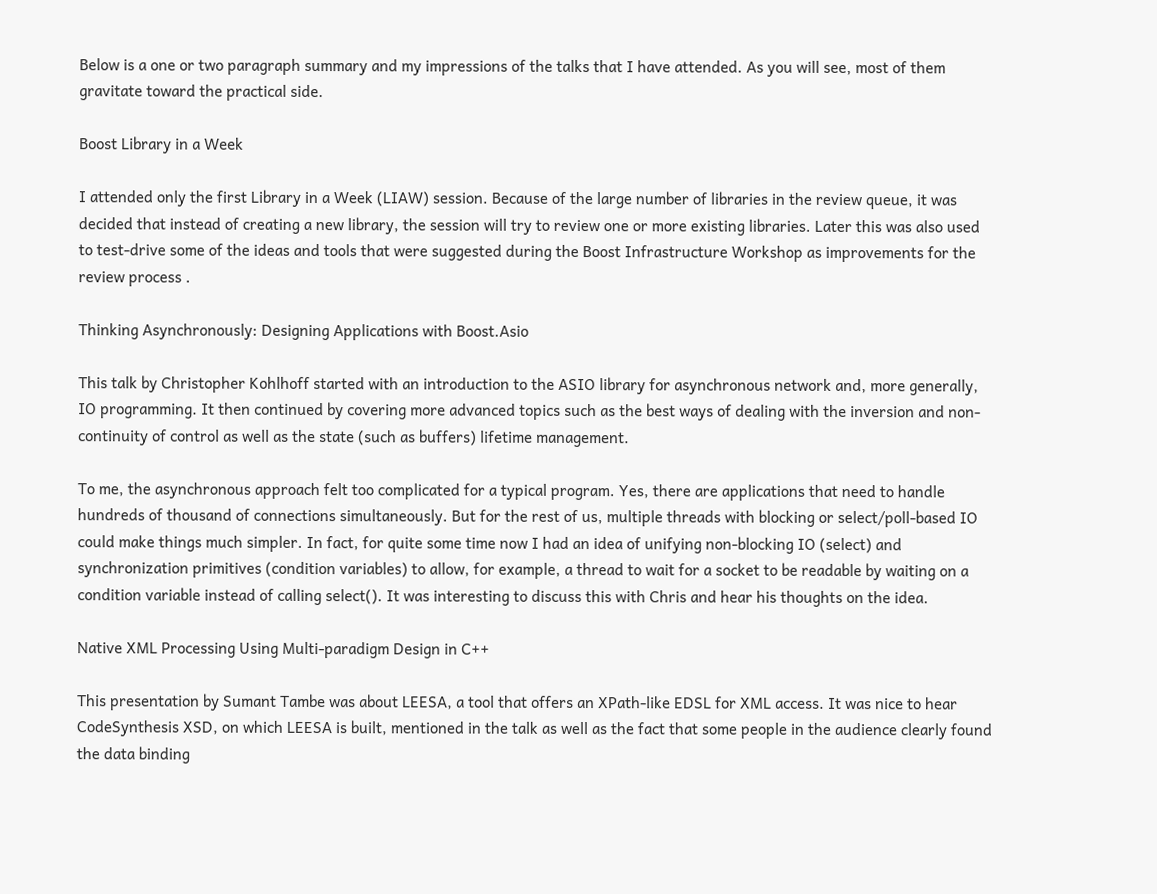Below is a one or two paragraph summary and my impressions of the talks that I have attended. As you will see, most of them gravitate toward the practical side.

Boost Library in a Week

I attended only the first Library in a Week (LIAW) session. Because of the large number of libraries in the review queue, it was decided that instead of creating a new library, the session will try to review one or more existing libraries. Later this was also used to test-drive some of the ideas and tools that were suggested during the Boost Infrastructure Workshop as improvements for the review process .

Thinking Asynchronously: Designing Applications with Boost.Asio

This talk by Christopher Kohlhoff started with an introduction to the ASIO library for asynchronous network and, more generally, IO programming. It then continued by covering more advanced topics such as the best ways of dealing with the inversion and non-continuity of control as well as the state (such as buffers) lifetime management.

To me, the asynchronous approach felt too complicated for a typical program. Yes, there are applications that need to handle hundreds of thousand of connections simultaneously. But for the rest of us, multiple threads with blocking or select/poll-based IO could make things much simpler. In fact, for quite some time now I had an idea of unifying non-blocking IO (select) and synchronization primitives (condition variables) to allow, for example, a thread to wait for a socket to be readable by waiting on a condition variable instead of calling select(). It was interesting to discuss this with Chris and hear his thoughts on the idea.

Native XML Processing Using Multi-paradigm Design in C++

This presentation by Sumant Tambe was about LEESA, a tool that offers an XPath-like EDSL for XML access. It was nice to hear CodeSynthesis XSD, on which LEESA is built, mentioned in the talk as well as the fact that some people in the audience clearly found the data binding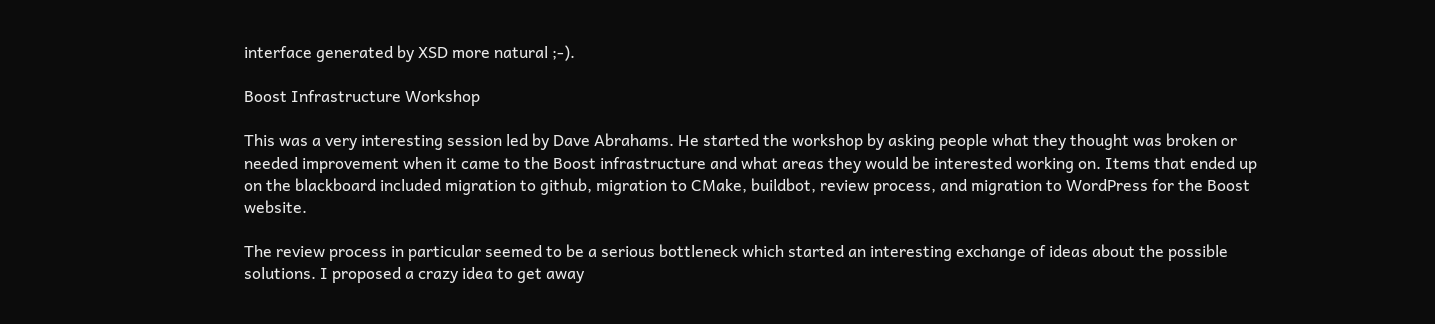interface generated by XSD more natural ;-).

Boost Infrastructure Workshop

This was a very interesting session led by Dave Abrahams. He started the workshop by asking people what they thought was broken or needed improvement when it came to the Boost infrastructure and what areas they would be interested working on. Items that ended up on the blackboard included migration to github, migration to CMake, buildbot, review process, and migration to WordPress for the Boost website.

The review process in particular seemed to be a serious bottleneck which started an interesting exchange of ideas about the possible solutions. I proposed a crazy idea to get away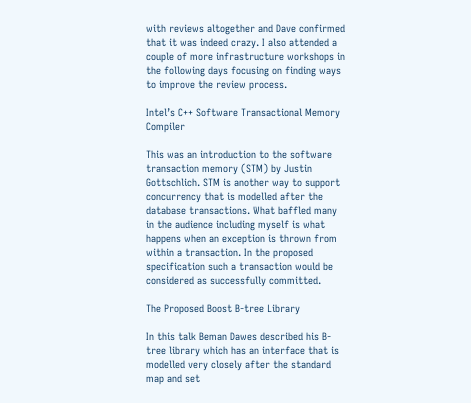with reviews altogether and Dave confirmed that it was indeed crazy. I also attended a couple of more infrastructure workshops in the following days focusing on finding ways to improve the review process.

Intel’s C++ Software Transactional Memory Compiler

This was an introduction to the software transaction memory (STM) by Justin Gottschlich. STM is another way to support concurrency that is modelled after the database transactions. What baffled many in the audience including myself is what happens when an exception is thrown from within a transaction. In the proposed specification such a transaction would be considered as successfully committed.

The Proposed Boost B-tree Library

In this talk Beman Dawes described his B-tree library which has an interface that is modelled very closely after the standard map and set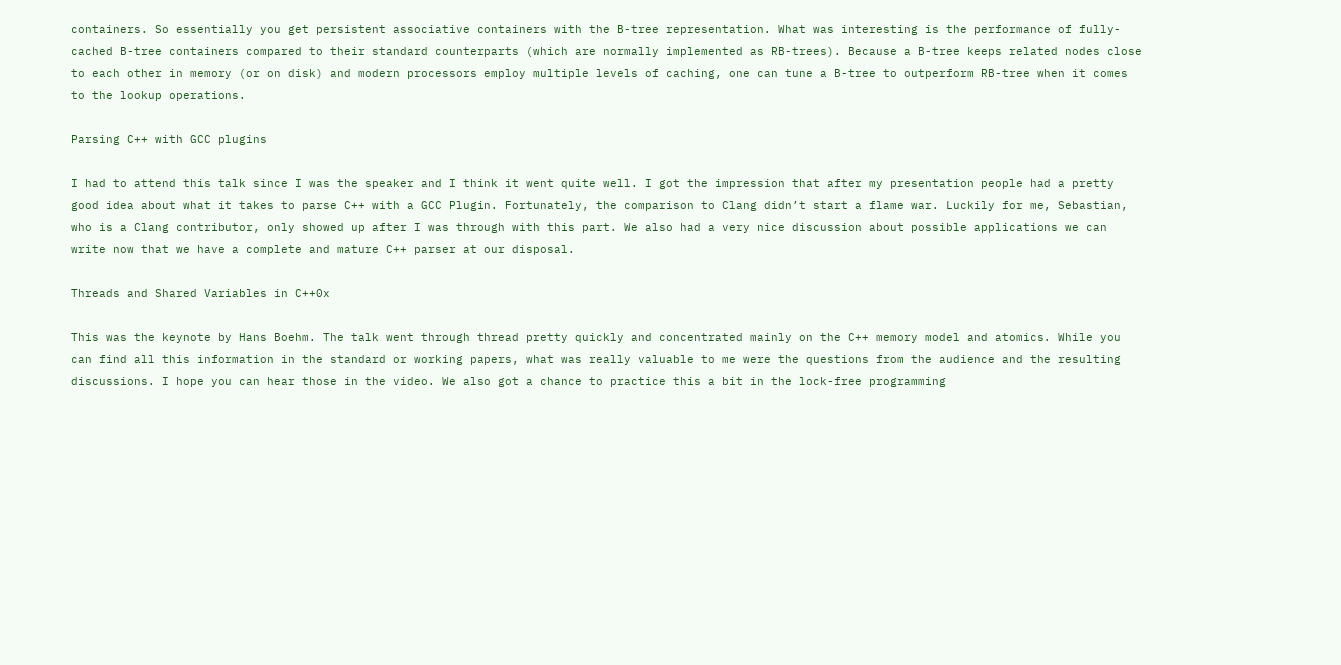containers. So essentially you get persistent associative containers with the B-tree representation. What was interesting is the performance of fully-cached B-tree containers compared to their standard counterparts (which are normally implemented as RB-trees). Because a B-tree keeps related nodes close to each other in memory (or on disk) and modern processors employ multiple levels of caching, one can tune a B-tree to outperform RB-tree when it comes to the lookup operations.

Parsing C++ with GCC plugins

I had to attend this talk since I was the speaker and I think it went quite well. I got the impression that after my presentation people had a pretty good idea about what it takes to parse C++ with a GCC Plugin. Fortunately, the comparison to Clang didn’t start a flame war. Luckily for me, Sebastian, who is a Clang contributor, only showed up after I was through with this part. We also had a very nice discussion about possible applications we can write now that we have a complete and mature C++ parser at our disposal.

Threads and Shared Variables in C++0x

This was the keynote by Hans Boehm. The talk went through thread pretty quickly and concentrated mainly on the C++ memory model and atomics. While you can find all this information in the standard or working papers, what was really valuable to me were the questions from the audience and the resulting discussions. I hope you can hear those in the video. We also got a chance to practice this a bit in the lock-free programming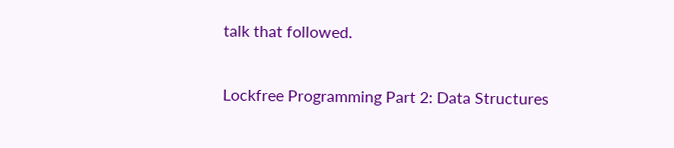talk that followed.

Lockfree Programming Part 2: Data Structures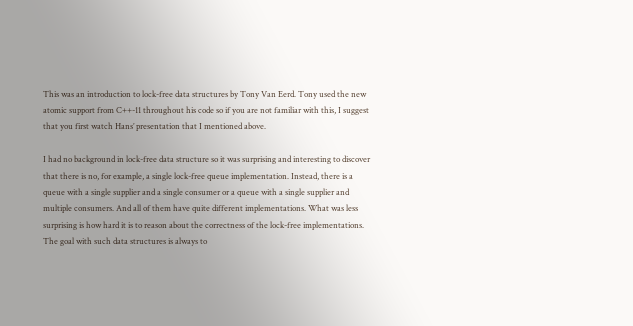This was an introduction to lock-free data structures by Tony Van Eerd. Tony used the new atomic support from C++-11 throughout his code so if you are not familiar with this, I suggest that you first watch Hans’ presentation that I mentioned above.

I had no background in lock-free data structure so it was surprising and interesting to discover that there is no, for example, a single lock-free queue implementation. Instead, there is a queue with a single supplier and a single consumer or a queue with a single supplier and multiple consumers. And all of them have quite different implementations. What was less surprising is how hard it is to reason about the correctness of the lock-free implementations. The goal with such data structures is always to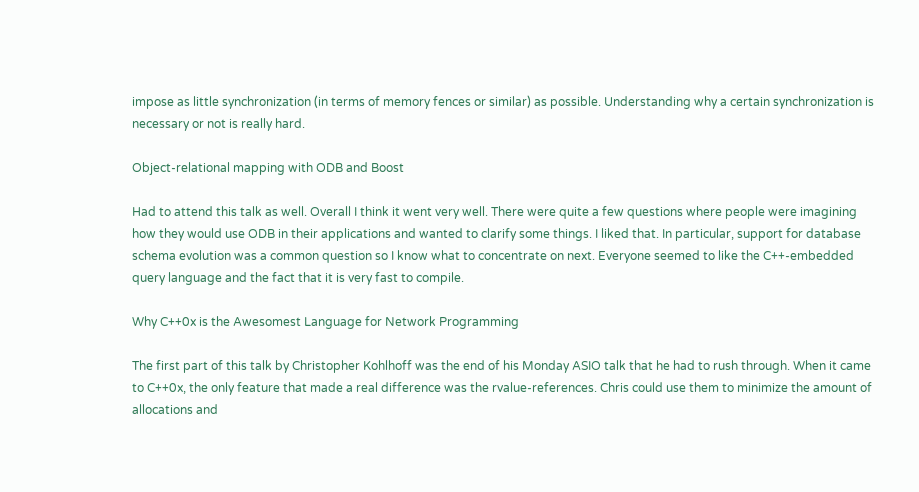impose as little synchronization (in terms of memory fences or similar) as possible. Understanding why a certain synchronization is necessary or not is really hard.

Object-relational mapping with ODB and Boost

Had to attend this talk as well. Overall I think it went very well. There were quite a few questions where people were imagining how they would use ODB in their applications and wanted to clarify some things. I liked that. In particular, support for database schema evolution was a common question so I know what to concentrate on next. Everyone seemed to like the C++-embedded query language and the fact that it is very fast to compile.

Why C++0x is the Awesomest Language for Network Programming

The first part of this talk by Christopher Kohlhoff was the end of his Monday ASIO talk that he had to rush through. When it came to C++0x, the only feature that made a real difference was the rvalue-references. Chris could use them to minimize the amount of allocations and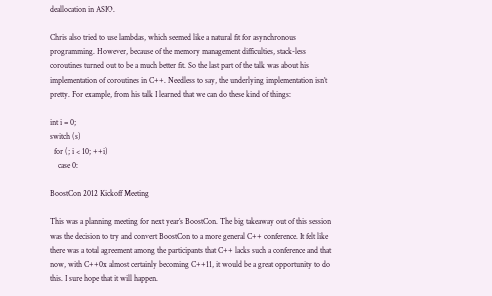deallocation in ASIO.

Chris also tried to use lambdas, which seemed like a natural fit for asynchronous programming. However, because of the memory management difficulties, stack-less coroutines turned out to be a much better fit. So the last part of the talk was about his implementation of coroutines in C++. Needless to say, the underlying implementation isn’t pretty. For example, from his talk I learned that we can do these kind of things:

int i = 0;
switch (s)
  for (; i < 10; ++i)
    case 0:

BoostCon 2012 Kickoff Meeting

This was a planning meeting for next year’s BoostCon. The big takeaway out of this session was the decision to try and convert BoostCon to a more general C++ conference. It felt like there was a total agreement among the participants that C++ lacks such a conference and that now, with C++0x almost certainly becoming C++11, it would be a great opportunity to do this. I sure hope that it will happen.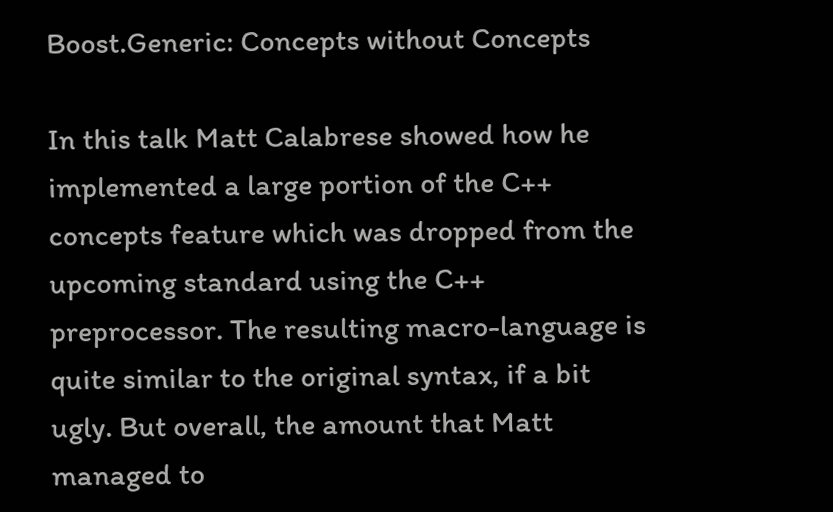Boost.Generic: Concepts without Concepts

In this talk Matt Calabrese showed how he implemented a large portion of the C++ concepts feature which was dropped from the upcoming standard using the C++ preprocessor. The resulting macro-language is quite similar to the original syntax, if a bit ugly. But overall, the amount that Matt managed to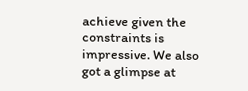achieve given the constraints is impressive. We also got a glimpse at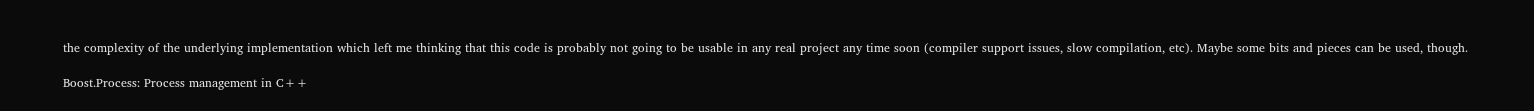the complexity of the underlying implementation which left me thinking that this code is probably not going to be usable in any real project any time soon (compiler support issues, slow compilation, etc). Maybe some bits and pieces can be used, though.

Boost.Process: Process management in C++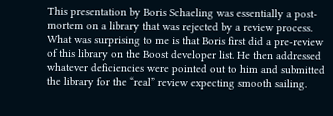This presentation by Boris Schaeling was essentially a post-mortem on a library that was rejected by a review process. What was surprising to me is that Boris first did a pre-review of this library on the Boost developer list. He then addressed whatever deficiencies were pointed out to him and submitted the library for the “real” review expecting smooth sailing.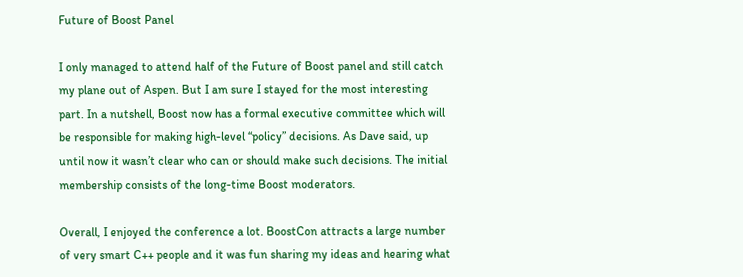Future of Boost Panel

I only managed to attend half of the Future of Boost panel and still catch my plane out of Aspen. But I am sure I stayed for the most interesting part. In a nutshell, Boost now has a formal executive committee which will be responsible for making high-level “policy” decisions. As Dave said, up until now it wasn’t clear who can or should make such decisions. The initial membership consists of the long-time Boost moderators.

Overall, I enjoyed the conference a lot. BoostCon attracts a large number of very smart C++ people and it was fun sharing my ideas and hearing what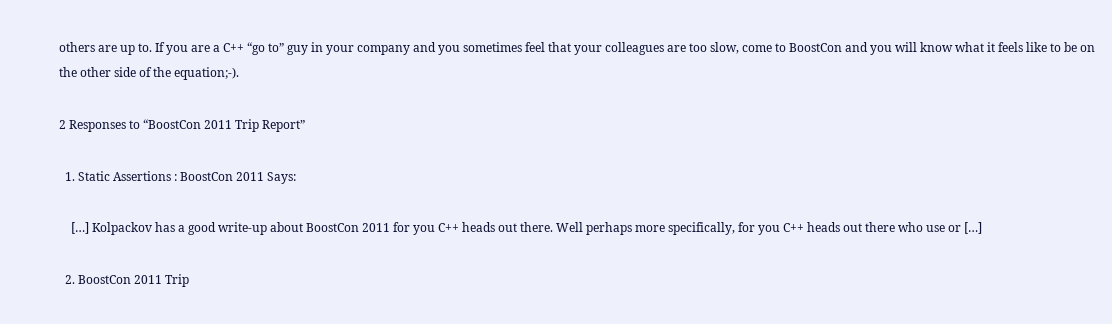others are up to. If you are a C++ “go to” guy in your company and you sometimes feel that your colleagues are too slow, come to BoostCon and you will know what it feels like to be on the other side of the equation;-).

2 Responses to “BoostCon 2011 Trip Report”

  1. Static Assertions : BoostCon 2011 Says:

    […] Kolpackov has a good write-up about BoostCon 2011 for you C++ heads out there. Well perhaps more specifically, for you C++ heads out there who use or […]

  2. BoostCon 2011 Trip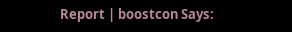Report | boostcon Says: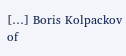[…] Boris Kolpackov of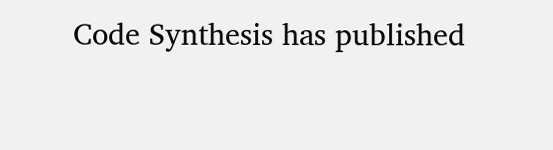Code Synthesis has published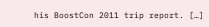his BoostCon 2011 trip report. […]